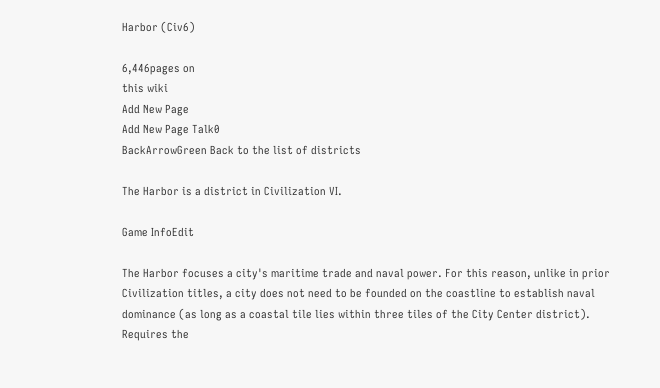Harbor (Civ6)

6,446pages on
this wiki
Add New Page
Add New Page Talk0
BackArrowGreen Back to the list of districts

The Harbor is a district in Civilization VI.

Game InfoEdit

The Harbor focuses a city's maritime trade and naval power. For this reason, unlike in prior Civilization titles, a city does not need to be founded on the coastline to establish naval dominance (as long as a coastal tile lies within three tiles of the City Center district). Requires the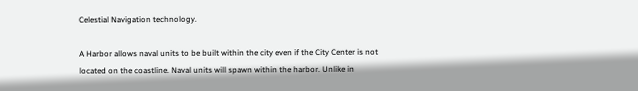Celestial Navigation technology.

A Harbor allows naval units to be built within the city even if the City Center is not located on the coastline. Naval units will spawn within the harbor. Unlike in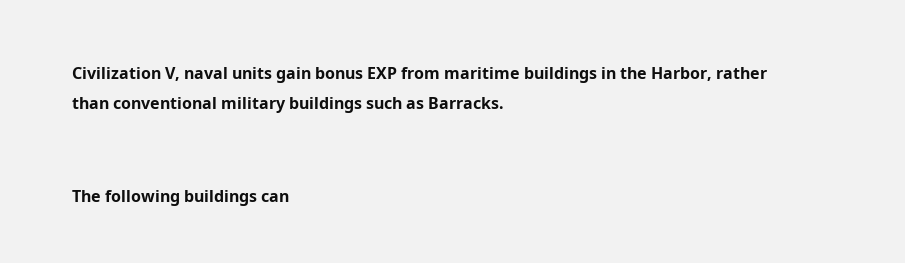Civilization V, naval units gain bonus EXP from maritime buildings in the Harbor, rather than conventional military buildings such as Barracks.


The following buildings can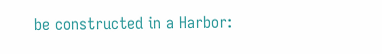be constructed in a Harbor: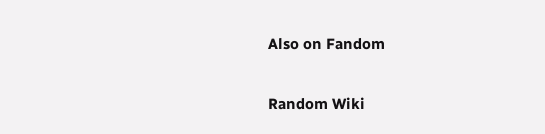Also on Fandom

Random Wiki